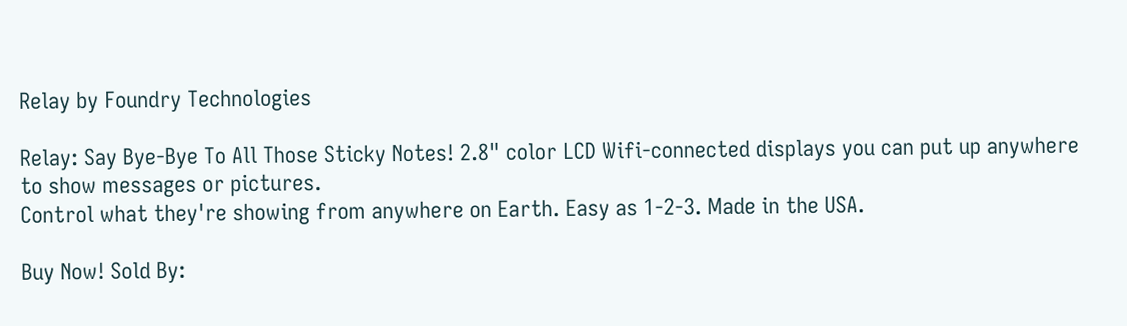Relay by Foundry Technologies

Relay: Say Bye-Bye To All Those Sticky Notes! 2.8" color LCD Wifi-connected displays you can put up anywhere to show messages or pictures.
Control what they're showing from anywhere on Earth. Easy as 1-2-3. Made in the USA.

Buy Now! Sold By: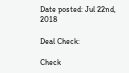Date posted: Jul 22nd, 2018

Deal Check:

Check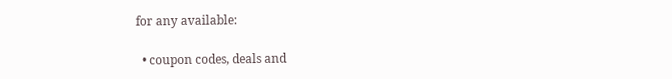for any available:

  • coupon codes, deals and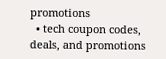promotions
  • tech coupon codes, deals, and promotions